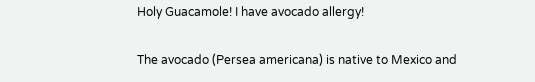Holy Guacamole! I have avocado allergy!

The avocado (Persea americana) is native to Mexico and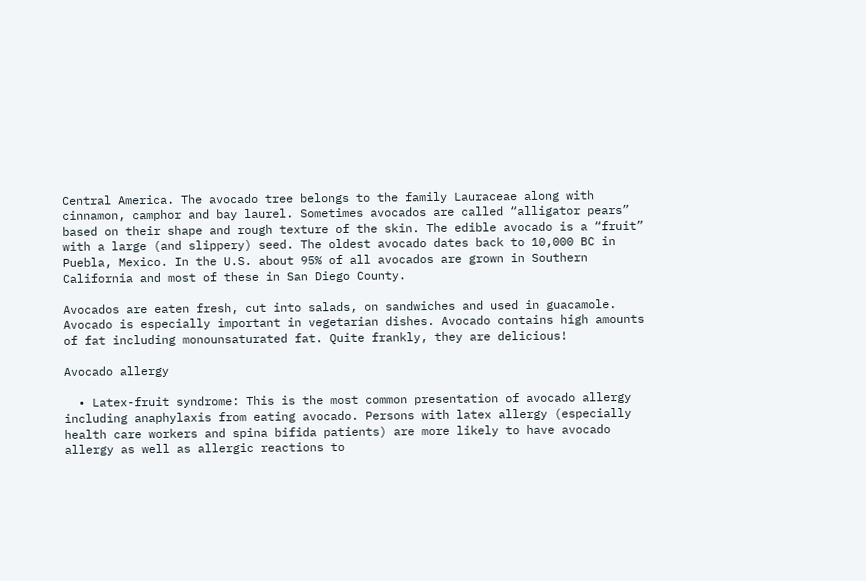Central America. The avocado tree belongs to the family Lauraceae along with cinnamon, camphor and bay laurel. Sometimes avocados are called “alligator pears” based on their shape and rough texture of the skin. The edible avocado is a “fruit” with a large (and slippery) seed. The oldest avocado dates back to 10,000 BC in Puebla, Mexico. In the U.S. about 95% of all avocados are grown in Southern California and most of these in San Diego County.

Avocados are eaten fresh, cut into salads, on sandwiches and used in guacamole. Avocado is especially important in vegetarian dishes. Avocado contains high amounts of fat including monounsaturated fat. Quite frankly, they are delicious!

Avocado allergy

  • Latex-fruit syndrome: This is the most common presentation of avocado allergy including anaphylaxis from eating avocado. Persons with latex allergy (especially health care workers and spina bifida patients) are more likely to have avocado allergy as well as allergic reactions to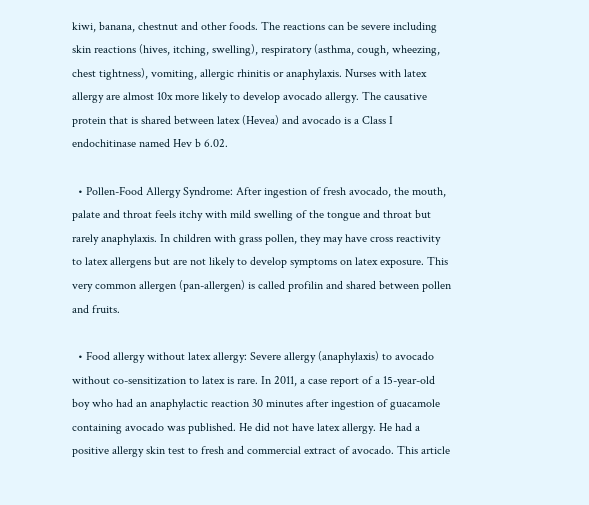kiwi, banana, chestnut and other foods. The reactions can be severe including skin reactions (hives, itching, swelling), respiratory (asthma, cough, wheezing, chest tightness), vomiting, allergic rhinitis or anaphylaxis. Nurses with latex allergy are almost 10x more likely to develop avocado allergy. The causative protein that is shared between latex (Hevea) and avocado is a Class I endochitinase named Hev b 6.02.

  • Pollen-Food Allergy Syndrome: After ingestion of fresh avocado, the mouth, palate and throat feels itchy with mild swelling of the tongue and throat but rarely anaphylaxis. In children with grass pollen, they may have cross reactivity to latex allergens but are not likely to develop symptoms on latex exposure. This very common allergen (pan-allergen) is called profilin and shared between pollen and fruits.

  • Food allergy without latex allergy: Severe allergy (anaphylaxis) to avocado without co-sensitization to latex is rare. In 2011, a case report of a 15-year-old boy who had an anaphylactic reaction 30 minutes after ingestion of guacamole containing avocado was published. He did not have latex allergy. He had a positive allergy skin test to fresh and commercial extract of avocado. This article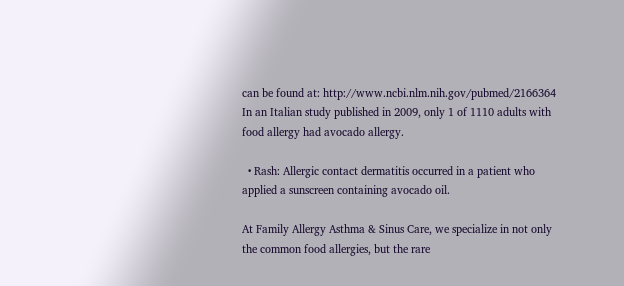can be found at: http://www.ncbi.nlm.nih.gov/pubmed/2166364 In an Italian study published in 2009, only 1 of 1110 adults with food allergy had avocado allergy.

  • Rash: Allergic contact dermatitis occurred in a patient who applied a sunscreen containing avocado oil.

At Family Allergy Asthma & Sinus Care, we specialize in not only the common food allergies, but the rare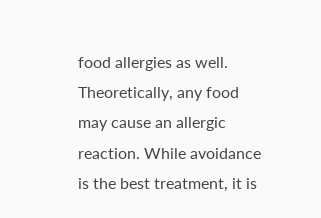food allergies as well. Theoretically, any food may cause an allergic reaction. While avoidance is the best treatment, it is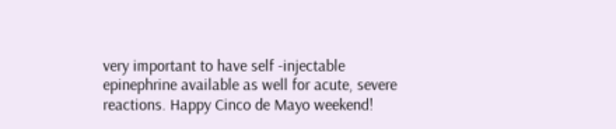very important to have self -injectable epinephrine available as well for acute, severe reactions. Happy Cinco de Mayo weekend!